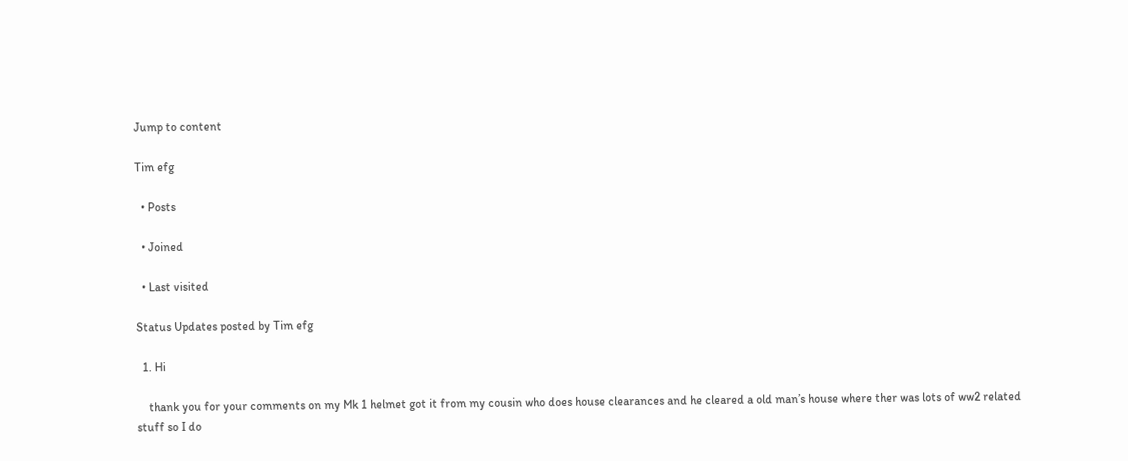Jump to content

Tim efg

  • Posts

  • Joined

  • Last visited

Status Updates posted by Tim efg

  1. Hi

    thank you for your comments on my Mk 1 helmet got it from my cousin who does house clearances and he cleared a old man’s house where ther was lots of ww2 related stuff so I do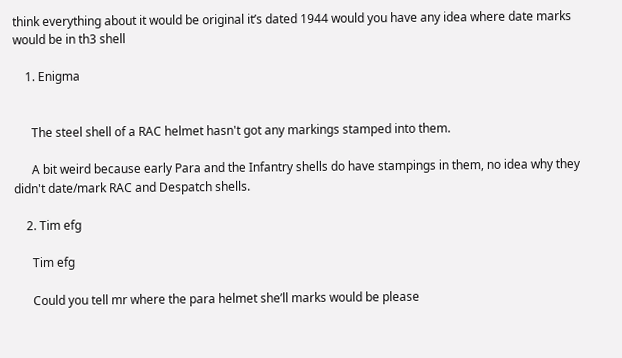think everything about it would be original it’s dated 1944 would you have any idea where date marks would be in th3 shell

    1. Enigma


      The steel shell of a RAC helmet hasn't got any markings stamped into them.

      A bit weird because early Para and the Infantry shells do have stampings in them, no idea why they didn't date/mark RAC and Despatch shells.

    2. Tim efg

      Tim efg

      Could you tell mr where the para helmet she’ll marks would be please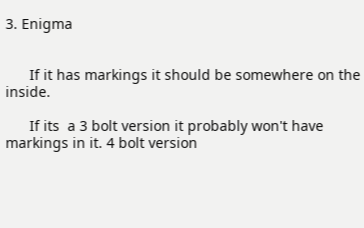3. Enigma


      If it has markings it should be somewhere on the inside.

      If its  a 3 bolt version it probably won't have markings in it. 4 bolt version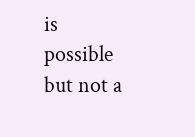is possible but not a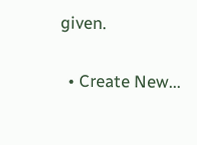given.

  • Create New...